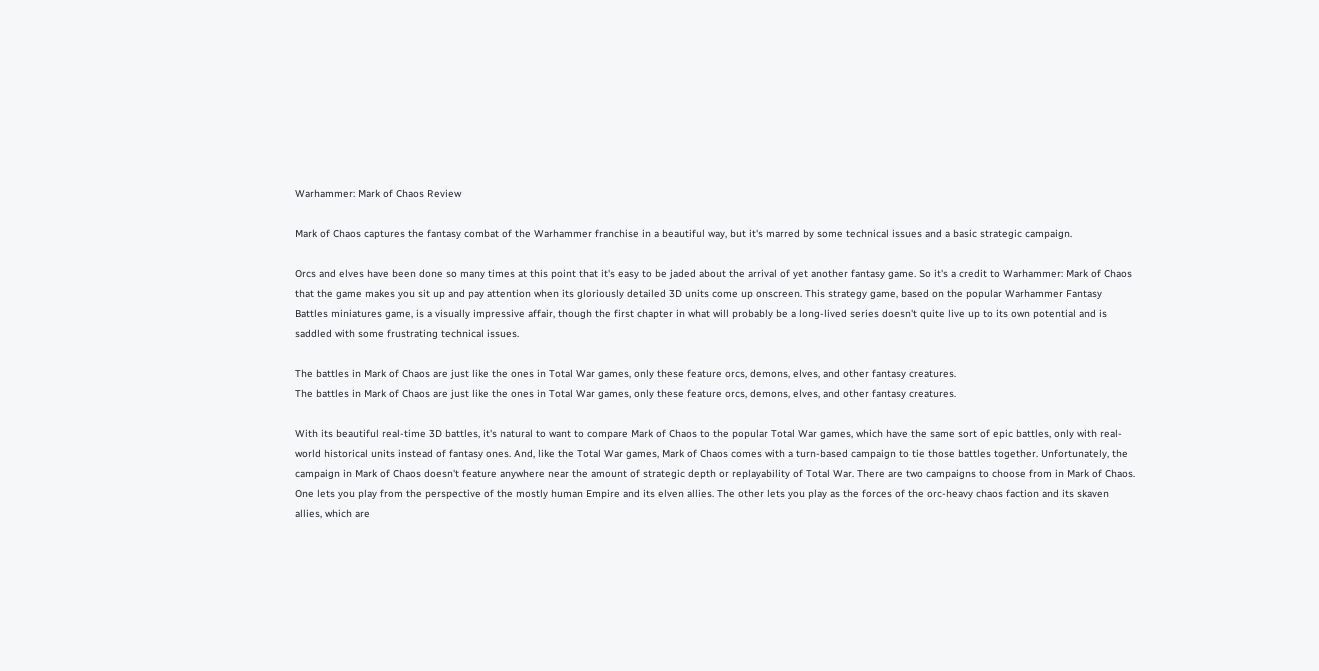Warhammer: Mark of Chaos Review

Mark of Chaos captures the fantasy combat of the Warhammer franchise in a beautiful way, but it's marred by some technical issues and a basic strategic campaign.

Orcs and elves have been done so many times at this point that it's easy to be jaded about the arrival of yet another fantasy game. So it's a credit to Warhammer: Mark of Chaos that the game makes you sit up and pay attention when its gloriously detailed 3D units come up onscreen. This strategy game, based on the popular Warhammer Fantasy Battles miniatures game, is a visually impressive affair, though the first chapter in what will probably be a long-lived series doesn't quite live up to its own potential and is saddled with some frustrating technical issues.

The battles in Mark of Chaos are just like the ones in Total War games, only these feature orcs, demons, elves, and other fantasy creatures.
The battles in Mark of Chaos are just like the ones in Total War games, only these feature orcs, demons, elves, and other fantasy creatures.

With its beautiful real-time 3D battles, it's natural to want to compare Mark of Chaos to the popular Total War games, which have the same sort of epic battles, only with real-world historical units instead of fantasy ones. And, like the Total War games, Mark of Chaos comes with a turn-based campaign to tie those battles together. Unfortunately, the campaign in Mark of Chaos doesn't feature anywhere near the amount of strategic depth or replayability of Total War. There are two campaigns to choose from in Mark of Chaos. One lets you play from the perspective of the mostly human Empire and its elven allies. The other lets you play as the forces of the orc-heavy chaos faction and its skaven allies, which are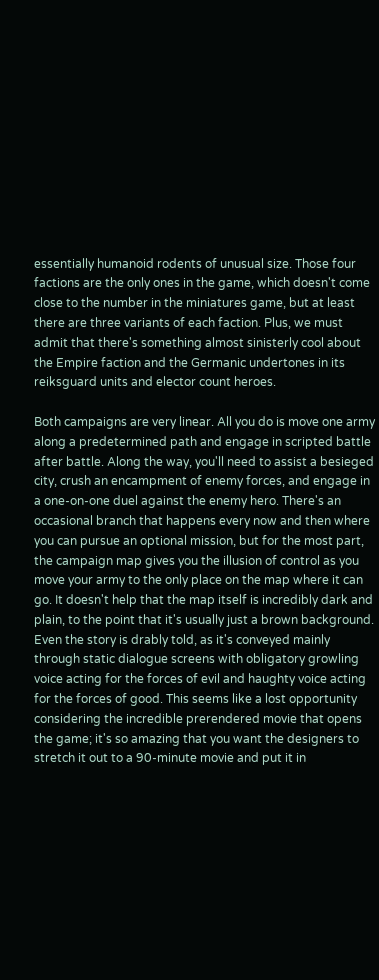essentially humanoid rodents of unusual size. Those four factions are the only ones in the game, which doesn't come close to the number in the miniatures game, but at least there are three variants of each faction. Plus, we must admit that there's something almost sinisterly cool about the Empire faction and the Germanic undertones in its reiksguard units and elector count heroes.

Both campaigns are very linear. All you do is move one army along a predetermined path and engage in scripted battle after battle. Along the way, you'll need to assist a besieged city, crush an encampment of enemy forces, and engage in a one-on-one duel against the enemy hero. There's an occasional branch that happens every now and then where you can pursue an optional mission, but for the most part, the campaign map gives you the illusion of control as you move your army to the only place on the map where it can go. It doesn't help that the map itself is incredibly dark and plain, to the point that it's usually just a brown background. Even the story is drably told, as it's conveyed mainly through static dialogue screens with obligatory growling voice acting for the forces of evil and haughty voice acting for the forces of good. This seems like a lost opportunity considering the incredible prerendered movie that opens the game; it's so amazing that you want the designers to stretch it out to a 90-minute movie and put it in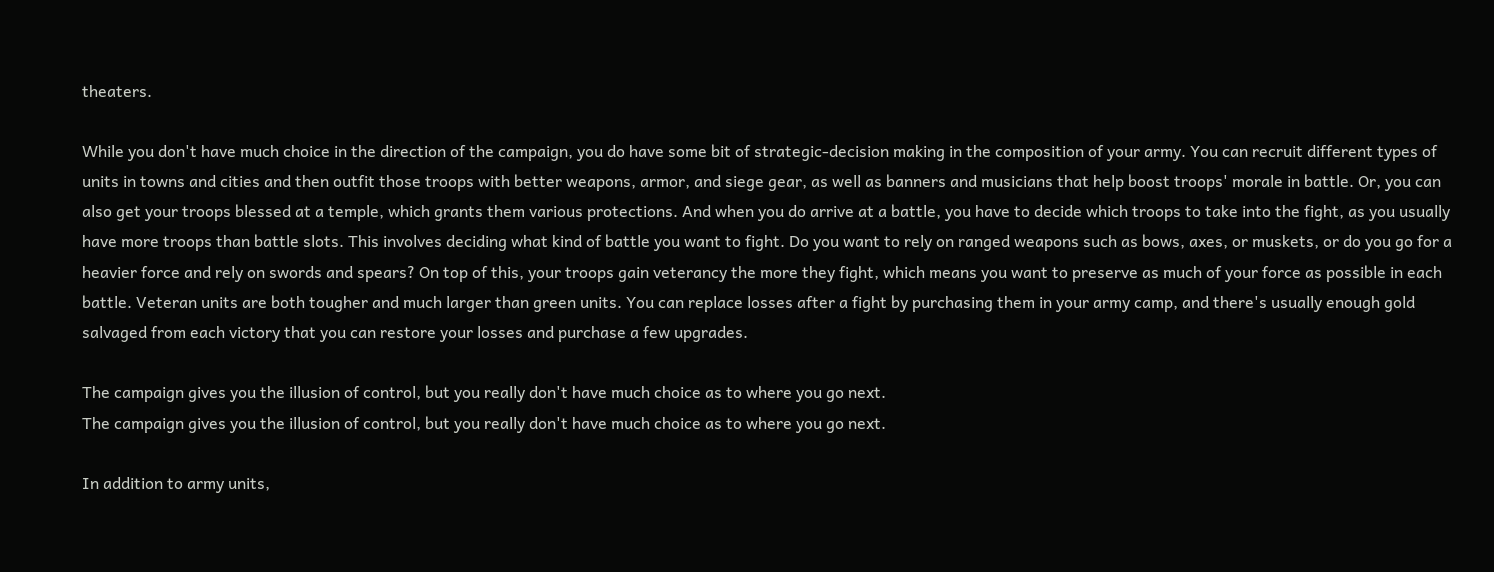theaters.

While you don't have much choice in the direction of the campaign, you do have some bit of strategic-decision making in the composition of your army. You can recruit different types of units in towns and cities and then outfit those troops with better weapons, armor, and siege gear, as well as banners and musicians that help boost troops' morale in battle. Or, you can also get your troops blessed at a temple, which grants them various protections. And when you do arrive at a battle, you have to decide which troops to take into the fight, as you usually have more troops than battle slots. This involves deciding what kind of battle you want to fight. Do you want to rely on ranged weapons such as bows, axes, or muskets, or do you go for a heavier force and rely on swords and spears? On top of this, your troops gain veterancy the more they fight, which means you want to preserve as much of your force as possible in each battle. Veteran units are both tougher and much larger than green units. You can replace losses after a fight by purchasing them in your army camp, and there's usually enough gold salvaged from each victory that you can restore your losses and purchase a few upgrades.

The campaign gives you the illusion of control, but you really don't have much choice as to where you go next.
The campaign gives you the illusion of control, but you really don't have much choice as to where you go next.

In addition to army units,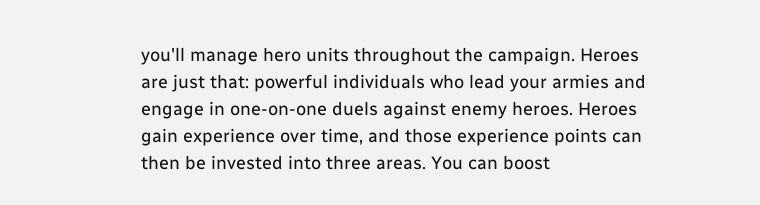you'll manage hero units throughout the campaign. Heroes are just that: powerful individuals who lead your armies and engage in one-on-one duels against enemy heroes. Heroes gain experience over time, and those experience points can then be invested into three areas. You can boost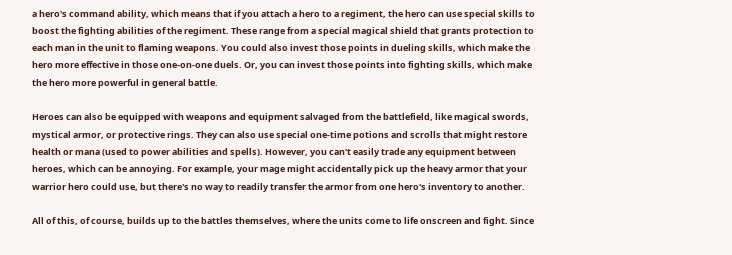a hero's command ability, which means that if you attach a hero to a regiment, the hero can use special skills to boost the fighting abilities of the regiment. These range from a special magical shield that grants protection to each man in the unit to flaming weapons. You could also invest those points in dueling skills, which make the hero more effective in those one-on-one duels. Or, you can invest those points into fighting skills, which make the hero more powerful in general battle.

Heroes can also be equipped with weapons and equipment salvaged from the battlefield, like magical swords, mystical armor, or protective rings. They can also use special one-time potions and scrolls that might restore health or mana (used to power abilities and spells). However, you can't easily trade any equipment between heroes, which can be annoying. For example, your mage might accidentally pick up the heavy armor that your warrior hero could use, but there's no way to readily transfer the armor from one hero's inventory to another.

All of this, of course, builds up to the battles themselves, where the units come to life onscreen and fight. Since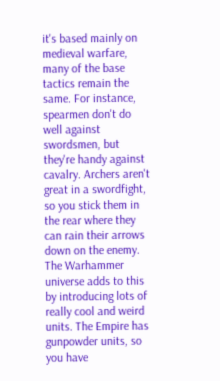it's based mainly on medieval warfare, many of the base tactics remain the same. For instance, spearmen don't do well against swordsmen, but they're handy against cavalry. Archers aren't great in a swordfight, so you stick them in the rear where they can rain their arrows down on the enemy. The Warhammer universe adds to this by introducing lots of really cool and weird units. The Empire has gunpowder units, so you have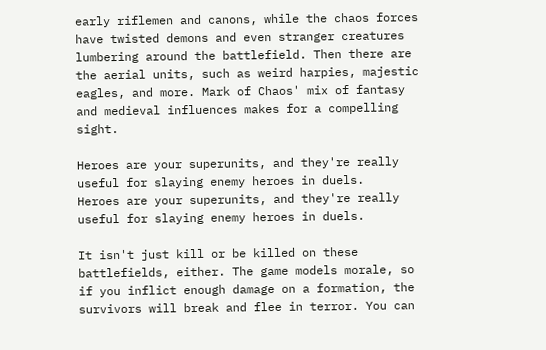early riflemen and canons, while the chaos forces have twisted demons and even stranger creatures lumbering around the battlefield. Then there are the aerial units, such as weird harpies, majestic eagles, and more. Mark of Chaos' mix of fantasy and medieval influences makes for a compelling sight.

Heroes are your superunits, and they're really useful for slaying enemy heroes in duels.
Heroes are your superunits, and they're really useful for slaying enemy heroes in duels.

It isn't just kill or be killed on these battlefields, either. The game models morale, so if you inflict enough damage on a formation, the survivors will break and flee in terror. You can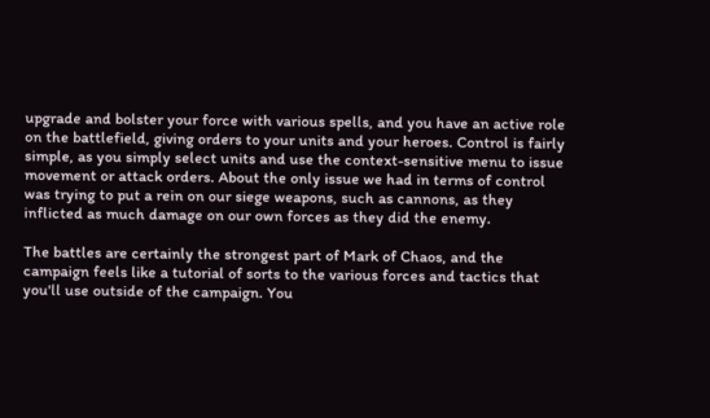upgrade and bolster your force with various spells, and you have an active role on the battlefield, giving orders to your units and your heroes. Control is fairly simple, as you simply select units and use the context-sensitive menu to issue movement or attack orders. About the only issue we had in terms of control was trying to put a rein on our siege weapons, such as cannons, as they inflicted as much damage on our own forces as they did the enemy.

The battles are certainly the strongest part of Mark of Chaos, and the campaign feels like a tutorial of sorts to the various forces and tactics that you'll use outside of the campaign. You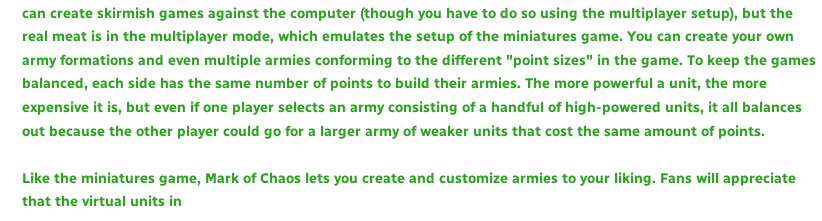can create skirmish games against the computer (though you have to do so using the multiplayer setup), but the real meat is in the multiplayer mode, which emulates the setup of the miniatures game. You can create your own army formations and even multiple armies conforming to the different "point sizes" in the game. To keep the games balanced, each side has the same number of points to build their armies. The more powerful a unit, the more expensive it is, but even if one player selects an army consisting of a handful of high-powered units, it all balances out because the other player could go for a larger army of weaker units that cost the same amount of points.

Like the miniatures game, Mark of Chaos lets you create and customize armies to your liking. Fans will appreciate that the virtual units in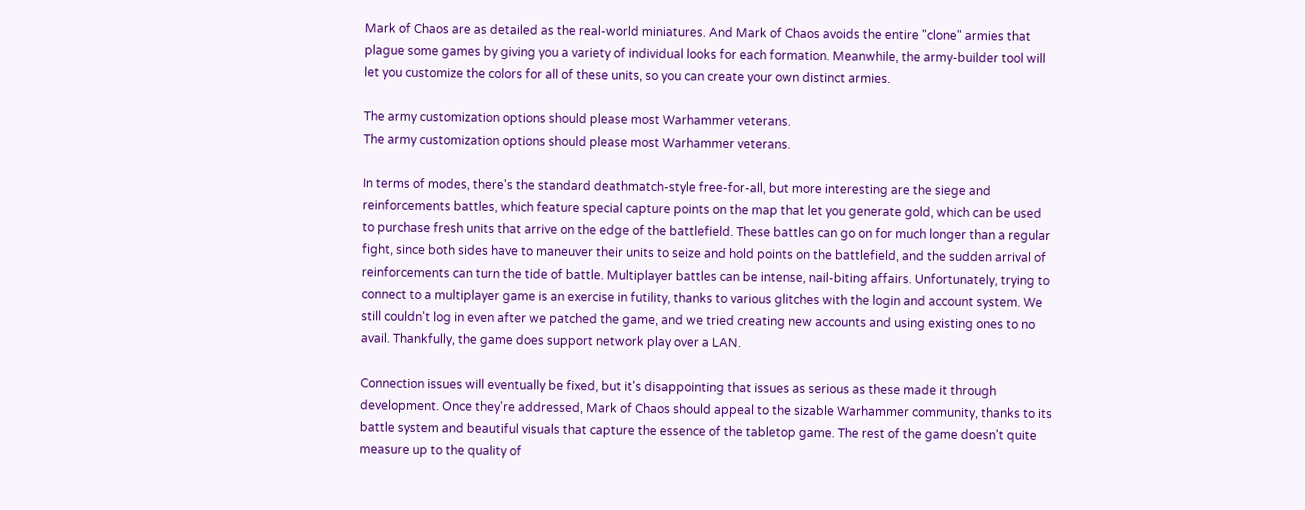Mark of Chaos are as detailed as the real-world miniatures. And Mark of Chaos avoids the entire "clone" armies that plague some games by giving you a variety of individual looks for each formation. Meanwhile, the army-builder tool will let you customize the colors for all of these units, so you can create your own distinct armies.

The army customization options should please most Warhammer veterans.
The army customization options should please most Warhammer veterans.

In terms of modes, there's the standard deathmatch-style free-for-all, but more interesting are the siege and reinforcements battles, which feature special capture points on the map that let you generate gold, which can be used to purchase fresh units that arrive on the edge of the battlefield. These battles can go on for much longer than a regular fight, since both sides have to maneuver their units to seize and hold points on the battlefield, and the sudden arrival of reinforcements can turn the tide of battle. Multiplayer battles can be intense, nail-biting affairs. Unfortunately, trying to connect to a multiplayer game is an exercise in futility, thanks to various glitches with the login and account system. We still couldn't log in even after we patched the game, and we tried creating new accounts and using existing ones to no avail. Thankfully, the game does support network play over a LAN.

Connection issues will eventually be fixed, but it's disappointing that issues as serious as these made it through development. Once they're addressed, Mark of Chaos should appeal to the sizable Warhammer community, thanks to its battle system and beautiful visuals that capture the essence of the tabletop game. The rest of the game doesn't quite measure up to the quality of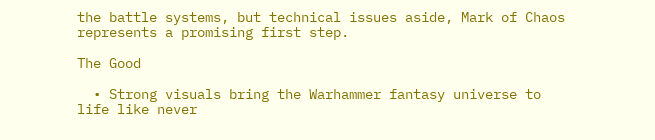the battle systems, but technical issues aside, Mark of Chaos represents a promising first step.

The Good

  • Strong visuals bring the Warhammer fantasy universe to life like never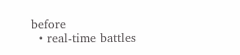before
  • real-time battles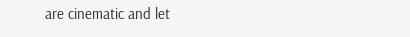are cinematic and let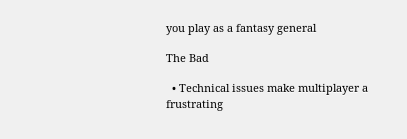you play as a fantasy general

The Bad

  • Technical issues make multiplayer a frustrating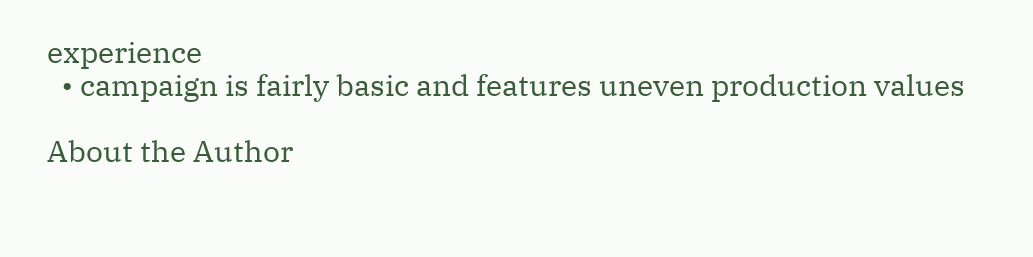experience
  • campaign is fairly basic and features uneven production values

About the Author